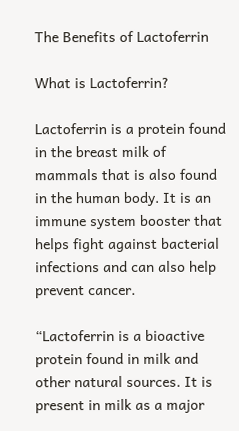The Benefits of Lactoferrin

What is Lactoferrin?

Lactoferrin is a protein found in the breast milk of mammals that is also found in the human body. It is an immune system booster that helps fight against bacterial infections and can also help prevent cancer.

“Lactoferrin is a bioactive protein found in milk and other natural sources. It is present in milk as a major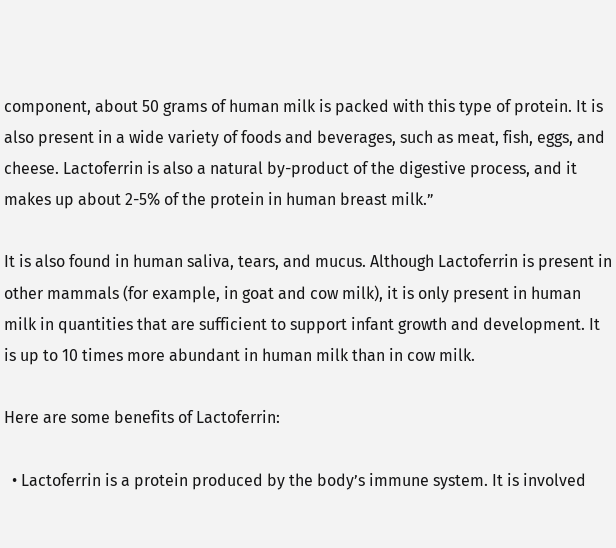component, about 50 grams of human milk is packed with this type of protein. It is also present in a wide variety of foods and beverages, such as meat, fish, eggs, and cheese. Lactoferrin is also a natural by-product of the digestive process, and it makes up about 2-5% of the protein in human breast milk.”

It is also found in human saliva, tears, and mucus. Although Lactoferrin is present in other mammals (for example, in goat and cow milk), it is only present in human milk in quantities that are sufficient to support infant growth and development. It is up to 10 times more abundant in human milk than in cow milk.

Here are some benefits of Lactoferrin:

  • Lactoferrin is a protein produced by the body’s immune system. It is involved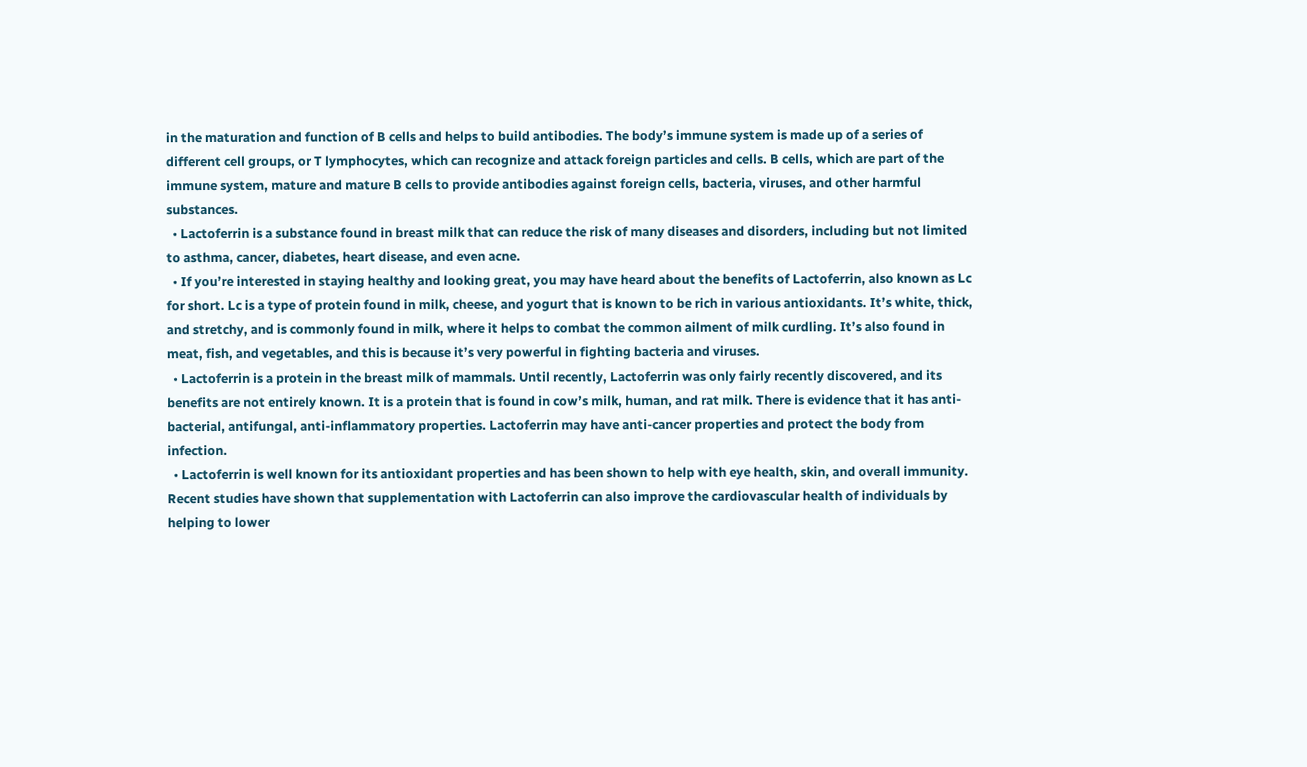in the maturation and function of B cells and helps to build antibodies. The body’s immune system is made up of a series of different cell groups, or T lymphocytes, which can recognize and attack foreign particles and cells. B cells, which are part of the immune system, mature and mature B cells to provide antibodies against foreign cells, bacteria, viruses, and other harmful substances.
  • Lactoferrin is a substance found in breast milk that can reduce the risk of many diseases and disorders, including but not limited to asthma, cancer, diabetes, heart disease, and even acne.
  • If you’re interested in staying healthy and looking great, you may have heard about the benefits of Lactoferrin, also known as Lc for short. Lc is a type of protein found in milk, cheese, and yogurt that is known to be rich in various antioxidants. It’s white, thick, and stretchy, and is commonly found in milk, where it helps to combat the common ailment of milk curdling. It’s also found in meat, fish, and vegetables, and this is because it’s very powerful in fighting bacteria and viruses.
  • Lactoferrin is a protein in the breast milk of mammals. Until recently, Lactoferrin was only fairly recently discovered, and its benefits are not entirely known. It is a protein that is found in cow’s milk, human, and rat milk. There is evidence that it has anti-bacterial, antifungal, anti-inflammatory properties. Lactoferrin may have anti-cancer properties and protect the body from infection.
  • Lactoferrin is well known for its antioxidant properties and has been shown to help with eye health, skin, and overall immunity. Recent studies have shown that supplementation with Lactoferrin can also improve the cardiovascular health of individuals by helping to lower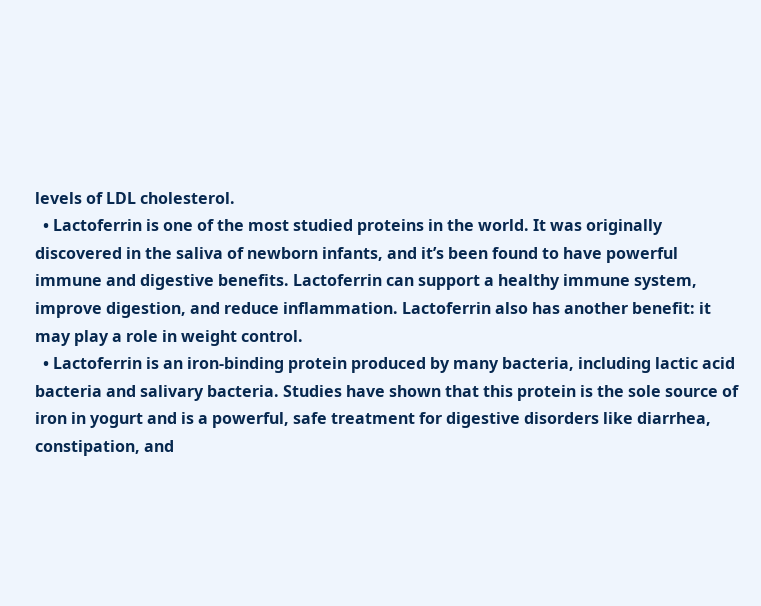levels of LDL cholesterol.
  • Lactoferrin is one of the most studied proteins in the world. It was originally discovered in the saliva of newborn infants, and it’s been found to have powerful immune and digestive benefits. Lactoferrin can support a healthy immune system, improve digestion, and reduce inflammation. Lactoferrin also has another benefit: it may play a role in weight control.
  • Lactoferrin is an iron-binding protein produced by many bacteria, including lactic acid bacteria and salivary bacteria. Studies have shown that this protein is the sole source of iron in yogurt and is a powerful, safe treatment for digestive disorders like diarrhea, constipation, and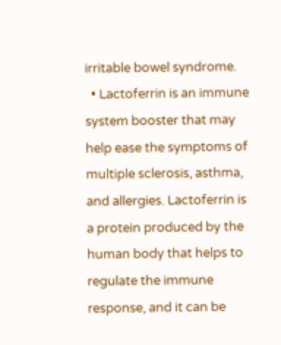irritable bowel syndrome.
  • Lactoferrin is an immune system booster that may help ease the symptoms of multiple sclerosis, asthma, and allergies. Lactoferrin is a protein produced by the human body that helps to regulate the immune response, and it can be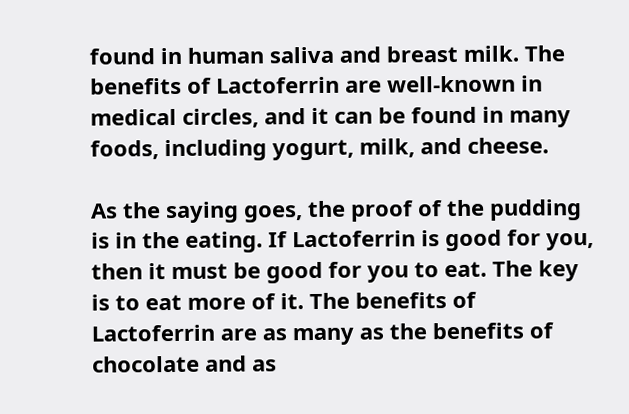found in human saliva and breast milk. The benefits of Lactoferrin are well-known in medical circles, and it can be found in many foods, including yogurt, milk, and cheese.

As the saying goes, the proof of the pudding is in the eating. If Lactoferrin is good for you, then it must be good for you to eat. The key is to eat more of it. The benefits of Lactoferrin are as many as the benefits of chocolate and as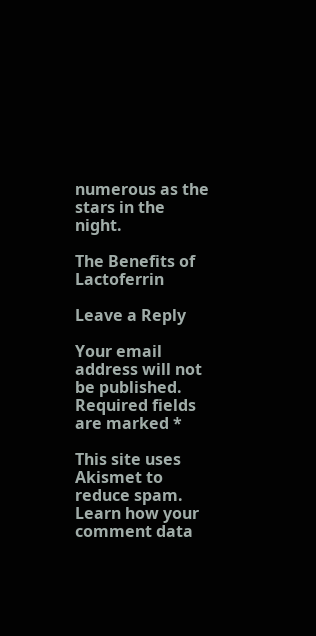numerous as the stars in the night.

The Benefits of Lactoferrin

Leave a Reply

Your email address will not be published. Required fields are marked *

This site uses Akismet to reduce spam. Learn how your comment data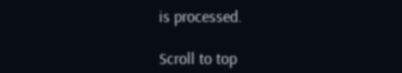is processed.

Scroll to top